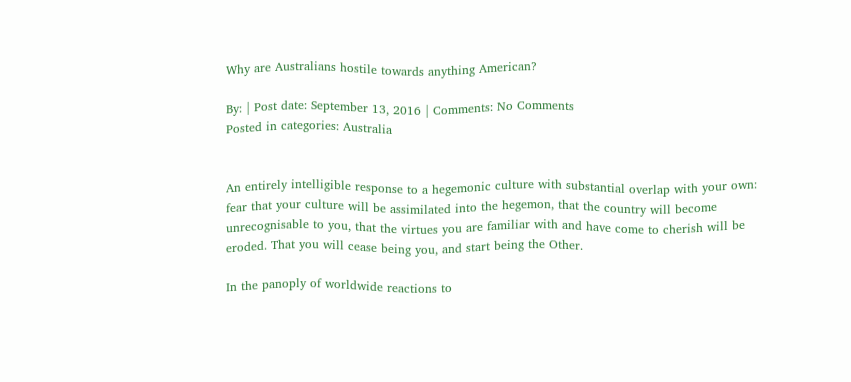Why are Australians hostile towards anything American?

By: | Post date: September 13, 2016 | Comments: No Comments
Posted in categories: Australia


An entirely intelligible response to a hegemonic culture with substantial overlap with your own: fear that your culture will be assimilated into the hegemon, that the country will become unrecognisable to you, that the virtues you are familiar with and have come to cherish will be eroded. That you will cease being you, and start being the Other.

In the panoply of worldwide reactions to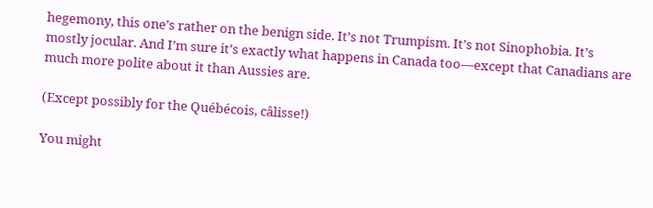hegemony, this one’s rather on the benign side. It’s not Trumpism. It’s not Sinophobia. It’s mostly jocular. And I’m sure it’s exactly what happens in Canada too—except that Canadians are much more polite about it than Aussies are.

(Except possibly for the Québécois, câlisse!)

You might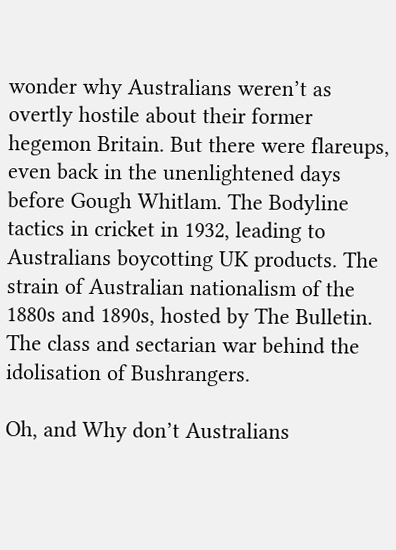wonder why Australians weren’t as overtly hostile about their former hegemon Britain. But there were flareups, even back in the unenlightened days before Gough Whitlam. The Bodyline tactics in cricket in 1932, leading to Australians boycotting UK products. The strain of Australian nationalism of the 1880s and 1890s, hosted by The Bulletin. The class and sectarian war behind the idolisation of Bushrangers.

Oh, and Why don’t Australians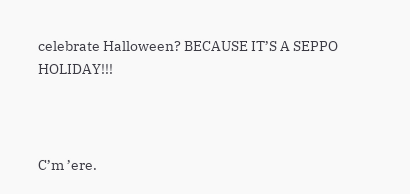celebrate Halloween? BECAUSE IT’S A SEPPO HOLIDAY!!!



C’m ’ere.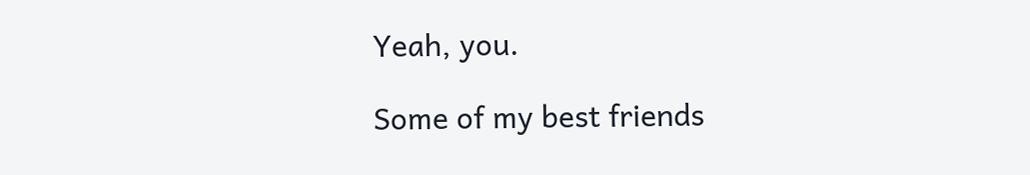Yeah, you.

Some of my best friends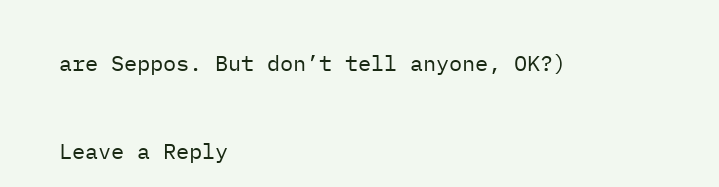are Seppos. But don’t tell anyone, OK?)

Leave a Reply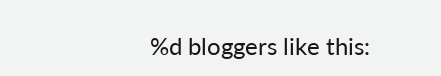%d bloggers like this: